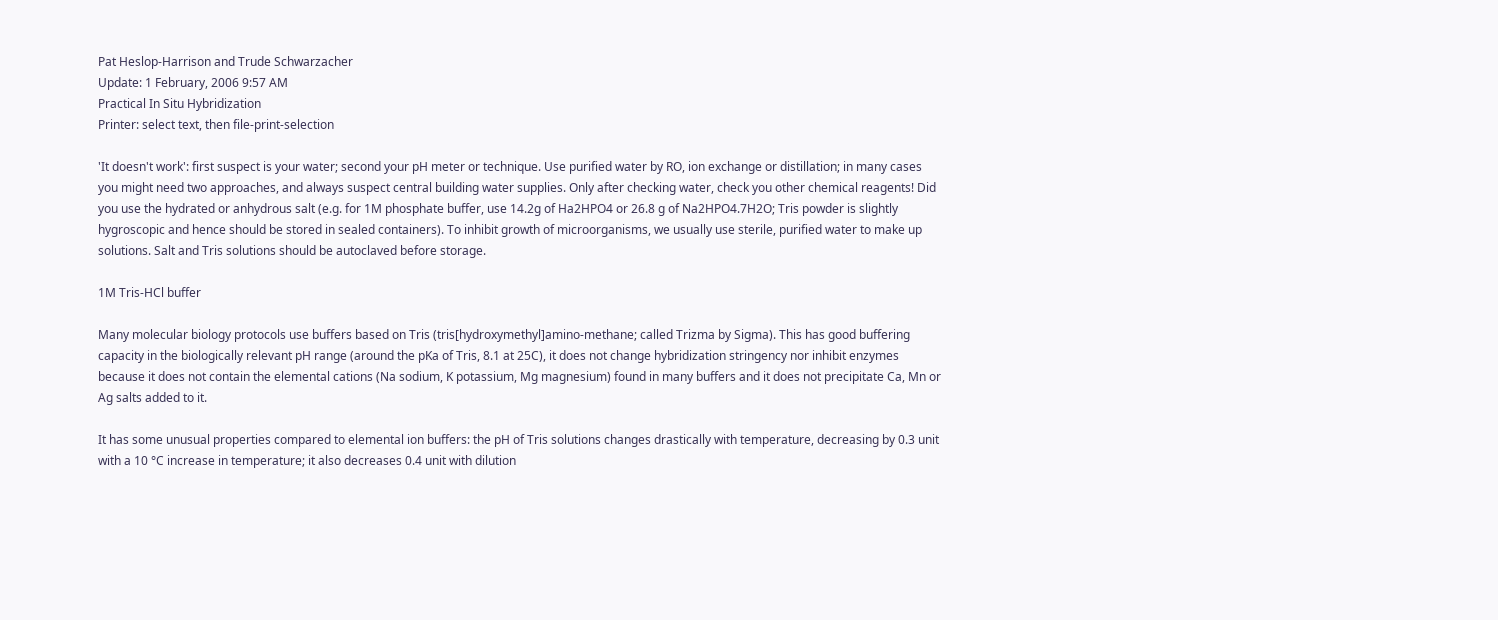Pat Heslop-Harrison and Trude Schwarzacher
Update: 1 February, 2006 9:57 AM
Practical In Situ Hybridization
Printer: select text, then file-print-selection

'It doesn't work': first suspect is your water; second your pH meter or technique. Use purified water by RO, ion exchange or distillation; in many cases you might need two approaches, and always suspect central building water supplies. Only after checking water, check you other chemical reagents! Did you use the hydrated or anhydrous salt (e.g. for 1M phosphate buffer, use 14.2g of Ha2HPO4 or 26.8 g of Na2HPO4.7H2O; Tris powder is slightly hygroscopic and hence should be stored in sealed containers). To inhibit growth of microorganisms, we usually use sterile, purified water to make up solutions. Salt and Tris solutions should be autoclaved before storage.

1M Tris-HCl buffer

Many molecular biology protocols use buffers based on Tris (tris[hydroxymethyl]amino-methane; called Trizma by Sigma). This has good buffering capacity in the biologically relevant pH range (around the pKa of Tris, 8.1 at 25C), it does not change hybridization stringency nor inhibit enzymes because it does not contain the elemental cations (Na sodium, K potassium, Mg magnesium) found in many buffers and it does not precipitate Ca, Mn or Ag salts added to it.

It has some unusual properties compared to elemental ion buffers: the pH of Tris solutions changes drastically with temperature, decreasing by 0.3 unit with a 10 °C increase in temperature; it also decreases 0.4 unit with dilution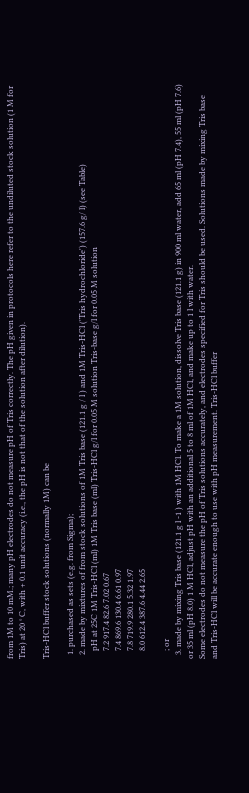from 1M to 10 mM.; many pH electrodes do not measure pH of Tris correctly. The pH given in protocols here refer to the undiluted stock solution (1 M for Tris) at 20 ° C, with + 0.1 unit accuracy (i.e., the pH is not that of the solution after dilution).

Tris-HCl buffer stock solutions (normally 1M) can be

  1. purchased as sets (e.g. from Sigma);
  2. made by mixtures of from stock solutions of 1M Tris base (121.1 g / l ) and 1M Tris-HCl ('Tris hydrochloride') (157.6 g/ l) (see Table)
    pH at 25C 1M Tris-HCl (ml) 1M Tris base (ml) Tris-HCl g/l for 0.05 M solution Tris-base g/l for 0.05 M solution
    7.2 917.4 82.6 7.02 0.67
    7.4 869.6 130.4 6.61 0.97
    7.8 719.9 280.1 5.32 1.97
    8.0 612.4 387.6 4.44 2.65

    ; or
  3. made by mixing Tris base (121.1 g l -1 ) with 1M HCl. To make a 1M solution, dissolve Tris base (121.1 g) in 900 ml water, add 65 ml (pH 7.4), 55 ml (pH 7.6) or 35 ml (pH 8.0) 1 M HCl, adjust pH with an additional 5 to 8 ml of 1M HCl, and make up to 1 l with water.
Some electrodes do not measure the pH of Tris solutions accurately, and electrodes specified for Tris should be used. Solutions made by mixing Tris base and Tris-HCl will be accurate enough to use with pH measurement. Tris-HCl buffer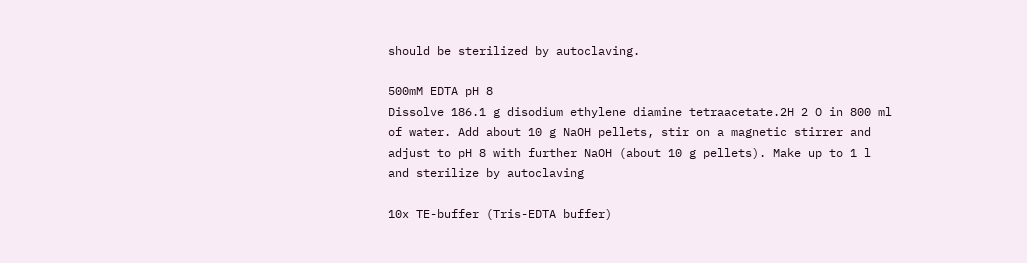should be sterilized by autoclaving.

500mM EDTA pH 8
Dissolve 186.1 g disodium ethylene diamine tetraacetate.2H 2 O in 800 ml of water. Add about 10 g NaOH pellets, stir on a magnetic stirrer and adjust to pH 8 with further NaOH (about 10 g pellets). Make up to 1 l and sterilize by autoclaving

10x TE-buffer (Tris-EDTA buffer)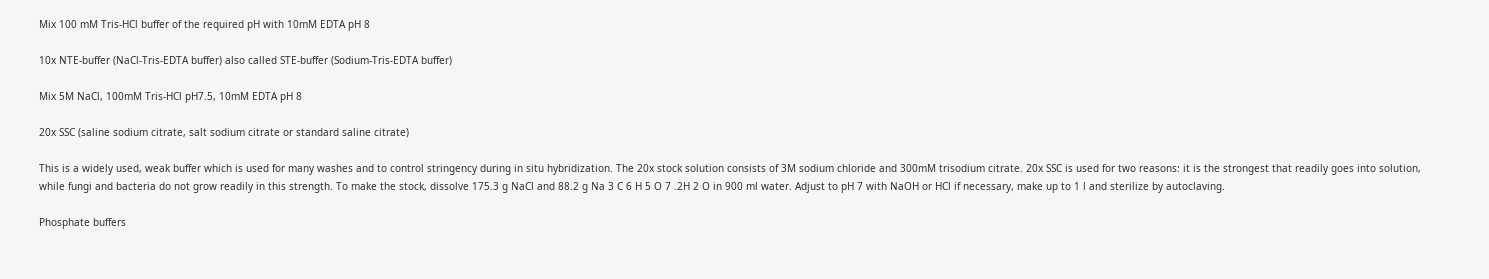Mix 100 mM Tris-HCl buffer of the required pH with 10mM EDTA pH 8

10x NTE-buffer (NaCl-Tris-EDTA buffer) also called STE-buffer (Sodium-Tris-EDTA buffer)

Mix 5M NaCl, 100mM Tris-HCl pH7.5, 10mM EDTA pH 8

20x SSC (saline sodium citrate, salt sodium citrate or standard saline citrate)

This is a widely used, weak buffer which is used for many washes and to control stringency during in situ hybridization. The 20x stock solution consists of 3M sodium chloride and 300mM trisodium citrate. 20x SSC is used for two reasons: it is the strongest that readily goes into solution, while fungi and bacteria do not grow readily in this strength. To make the stock, dissolve 175.3 g NaCl and 88.2 g Na 3 C 6 H 5 O 7 .2H 2 O in 900 ml water. Adjust to pH 7 with NaOH or HCl if necessary, make up to 1 l and sterilize by autoclaving.

Phosphate buffers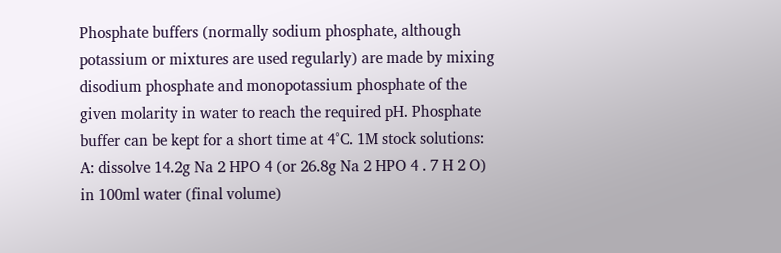Phosphate buffers (normally sodium phosphate, although potassium or mixtures are used regularly) are made by mixing disodium phosphate and monopotassium phosphate of the given molarity in water to reach the required pH. Phosphate buffer can be kept for a short time at 4°C. 1M stock solutions: A: dissolve 14.2g Na 2 HPO 4 (or 26.8g Na 2 HPO 4 . 7 H 2 O) in 100ml water (final volume)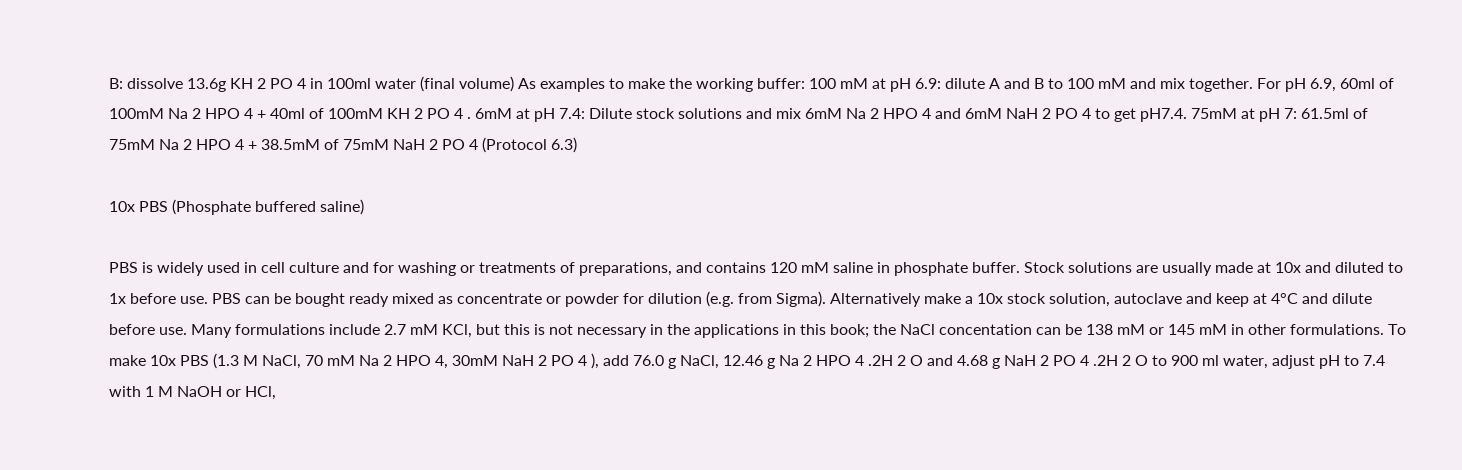B: dissolve 13.6g KH 2 PO 4 in 100ml water (final volume) As examples to make the working buffer: 100 mM at pH 6.9: dilute A and B to 100 mM and mix together. For pH 6.9, 60ml of 100mM Na 2 HPO 4 + 40ml of 100mM KH 2 PO 4 . 6mM at pH 7.4: Dilute stock solutions and mix 6mM Na 2 HPO 4 and 6mM NaH 2 PO 4 to get pH7.4. 75mM at pH 7: 61.5ml of 75mM Na 2 HPO 4 + 38.5mM of 75mM NaH 2 PO 4 (Protocol 6.3)

10x PBS (Phosphate buffered saline)

PBS is widely used in cell culture and for washing or treatments of preparations, and contains 120 mM saline in phosphate buffer. Stock solutions are usually made at 10x and diluted to 1x before use. PBS can be bought ready mixed as concentrate or powder for dilution (e.g. from Sigma). Alternatively make a 10x stock solution, autoclave and keep at 4°C and dilute before use. Many formulations include 2.7 mM KCl, but this is not necessary in the applications in this book; the NaCl concentation can be 138 mM or 145 mM in other formulations. To make 10x PBS (1.3 M NaCl, 70 mM Na 2 HPO 4, 30mM NaH 2 PO 4 ), add 76.0 g NaCl, 12.46 g Na 2 HPO 4 .2H 2 O and 4.68 g NaH 2 PO 4 .2H 2 O to 900 ml water, adjust pH to 7.4 with 1 M NaOH or HCl,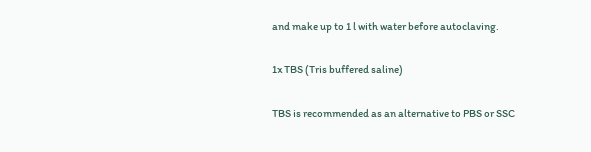and make up to 1 l with water before autoclaving.

1x TBS (Tris buffered saline)

TBS is recommended as an alternative to PBS or SSC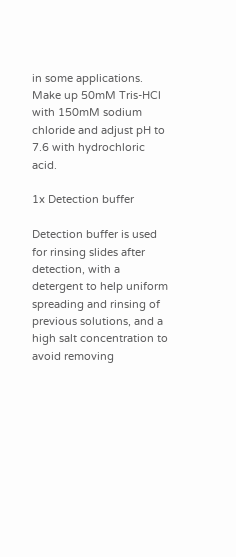in some applications. Make up 50mM Tris-HCl with 150mM sodium chloride and adjust pH to 7.6 with hydrochloric acid.

1x Detection buffer

Detection buffer is used for rinsing slides after detection, with a detergent to help uniform spreading and rinsing of previous solutions, and a high salt concentration to avoid removing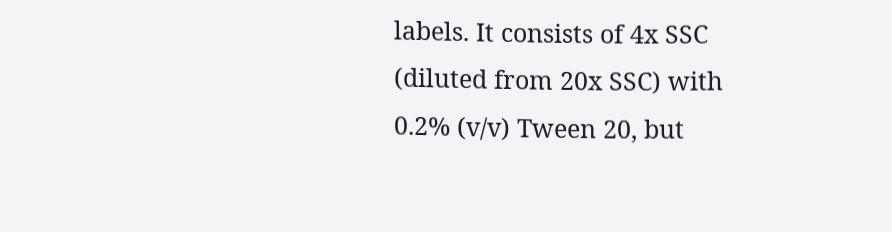labels. It consists of 4x SSC (diluted from 20x SSC) with 0.2% (v/v) Tween 20, but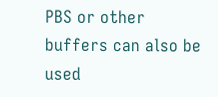PBS or other buffers can also be used